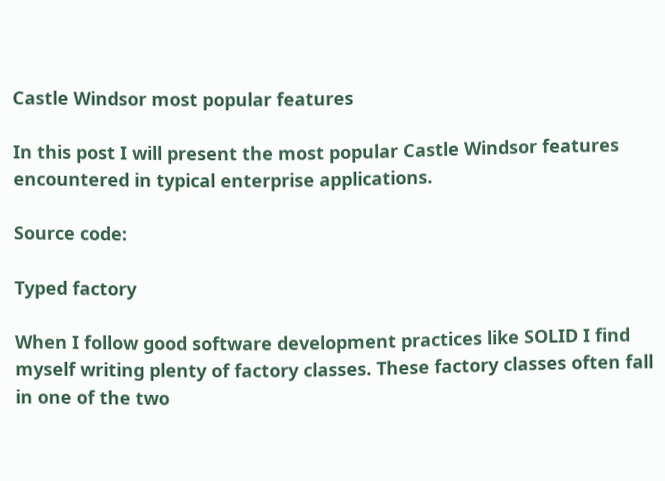Castle Windsor most popular features

In this post I will present the most popular Castle Windsor features encountered in typical enterprise applications.

Source code:

Typed factory

When I follow good software development practices like SOLID I find myself writing plenty of factory classes. These factory classes often fall in one of the two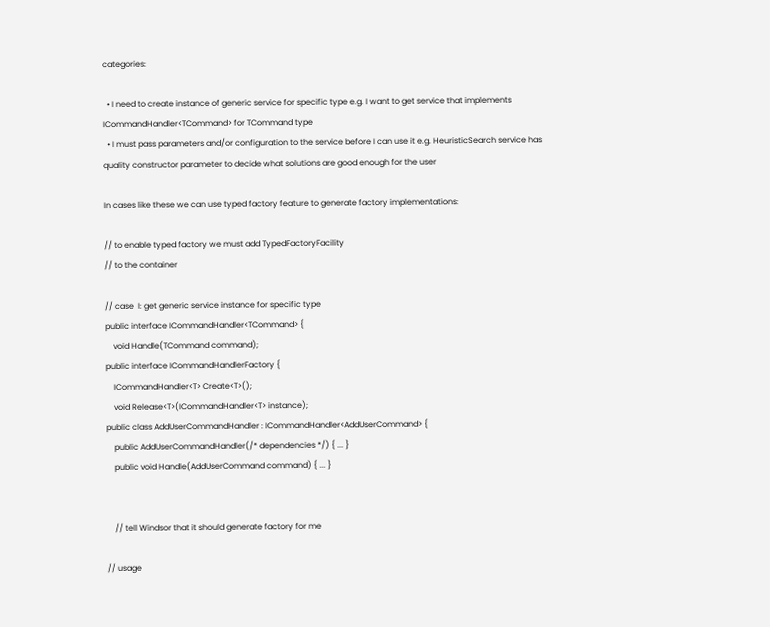categories:

  • I need to create instance of generic service for specific type e.g. I want to get service that implements ICommandHandler<TCommand> for TCommand type
  • I must pass parameters and/or configuration to the service before I can use it e.g. HeuristicSearch service has quality constructor parameter to decide what solutions are good enough for the user

In cases like these we can use typed factory feature to generate factory implementations:

// to enable typed factory we must add TypedFactoryFacility
// to the container

// case  I: get generic service instance for specific type
public interface ICommandHandler<TCommand> {
    void Handle(TCommand command);
public interface ICommandHandlerFactory {
    ICommandHandler<T> Create<T>();
    void Release<T>(ICommandHandler<T> instance);
public class AddUserCommandHandler : ICommandHandler<AddUserCommand> {
    public AddUserCommandHandler(/* dependencies */) { ... }
    public void Handle(AddUserCommand command) { ... }


    // tell Windsor that it should generate factory for me

// usage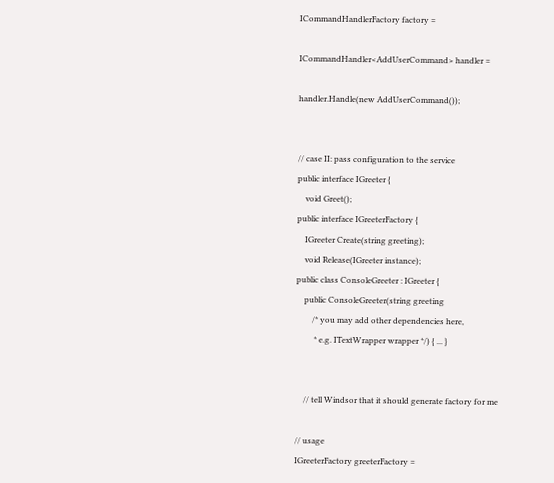ICommandHandlerFactory factory =

ICommandHandler<AddUserCommand> handler =

handler.Handle(new AddUserCommand());


// case II: pass configuration to the service
public interface IGreeter {
    void Greet();
public interface IGreeterFactory {
    IGreeter Create(string greeting);
    void Release(IGreeter instance);
public class ConsoleGreeter : IGreeter {
    public ConsoleGreeter(string greeting
        /* you may add other dependencies here,
         * e.g. ITextWrapper wrapper */) { ... }


    // tell Windsor that it should generate factory for me

// usage
IGreeterFactory greeterFactory =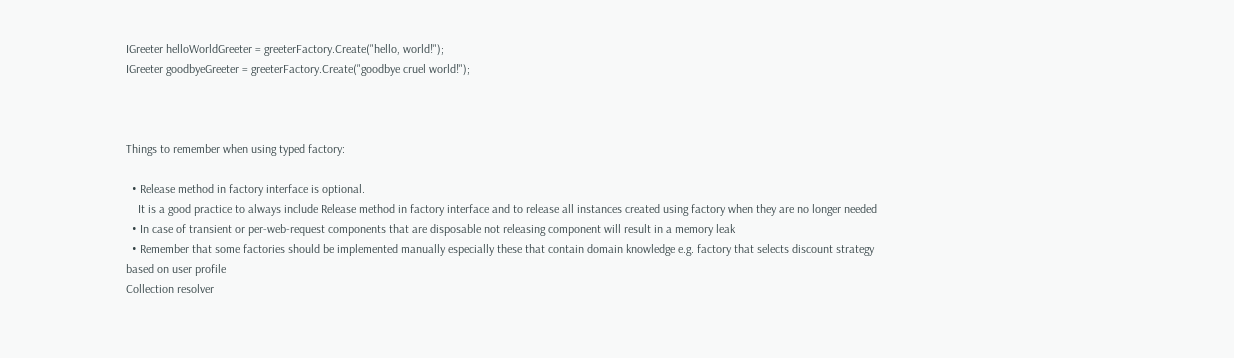IGreeter helloWorldGreeter = greeterFactory.Create("hello, world!");
IGreeter goodbyeGreeter = greeterFactory.Create("goodbye cruel world!");



Things to remember when using typed factory:

  • Release method in factory interface is optional.
    It is a good practice to always include Release method in factory interface and to release all instances created using factory when they are no longer needed
  • In case of transient or per-web-request components that are disposable not releasing component will result in a memory leak
  • Remember that some factories should be implemented manually especially these that contain domain knowledge e.g. factory that selects discount strategy based on user profile
Collection resolver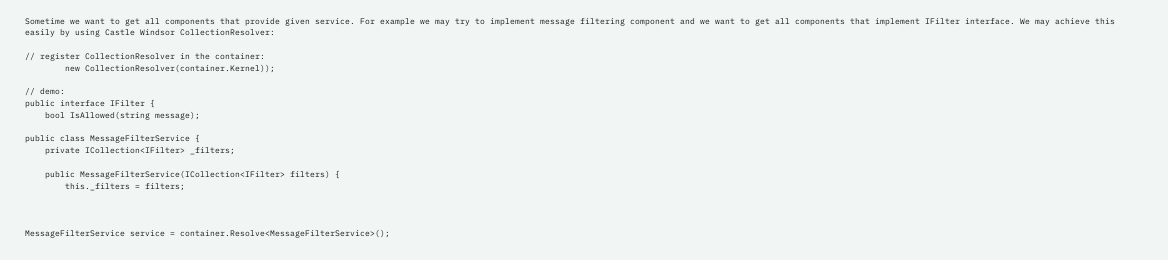Sometime we want to get all components that provide given service. For example we may try to implement message filtering component and we want to get all components that implement IFilter interface. We may achieve this easily by using Castle Windsor CollectionResolver:

// register CollectionResolver in the container:
        new CollectionResolver(container.Kernel));

// demo:
public interface IFilter {
    bool IsAllowed(string message);

public class MessageFilterService {
    private ICollection<IFilter> _filters;

    public MessageFilterService(ICollection<IFilter> filters) {
        this._filters = filters;



MessageFilterService service = container.Resolve<MessageFilterService>();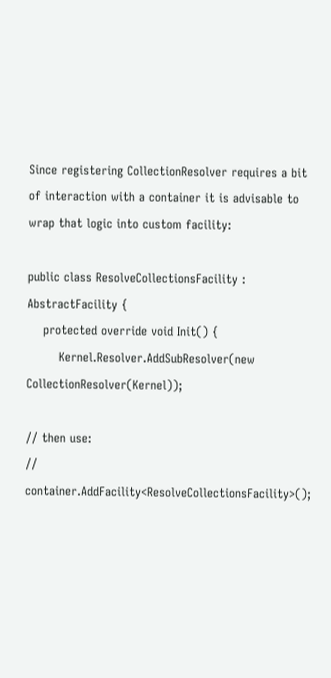Since registering CollectionResolver requires a bit of interaction with a container it is advisable to wrap that logic into custom facility:

public class ResolveCollectionsFacility : AbstractFacility {
    protected override void Init() {
        Kernel.Resolver.AddSubResolver(new CollectionResolver(Kernel));

// then use:
// container.AddFacility<ResolveCollectionsFacility>();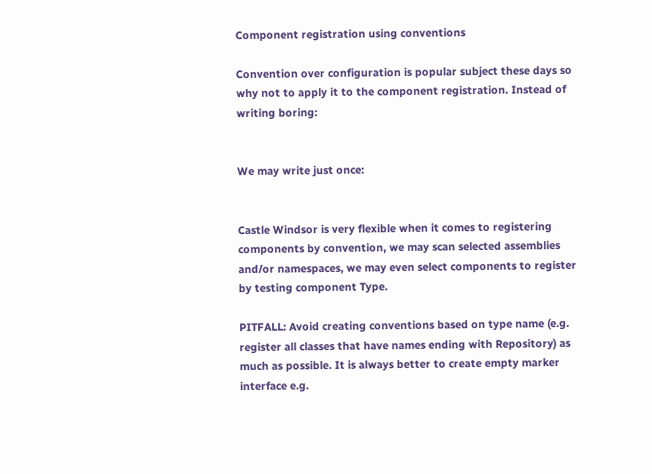Component registration using conventions

Convention over configuration is popular subject these days so why not to apply it to the component registration. Instead of writing boring:


We may write just once:


Castle Windsor is very flexible when it comes to registering components by convention, we may scan selected assemblies and/or namespaces, we may even select components to register by testing component Type.

PITFALL: Avoid creating conventions based on type name (e.g. register all classes that have names ending with Repository) as much as possible. It is always better to create empty marker interface e.g.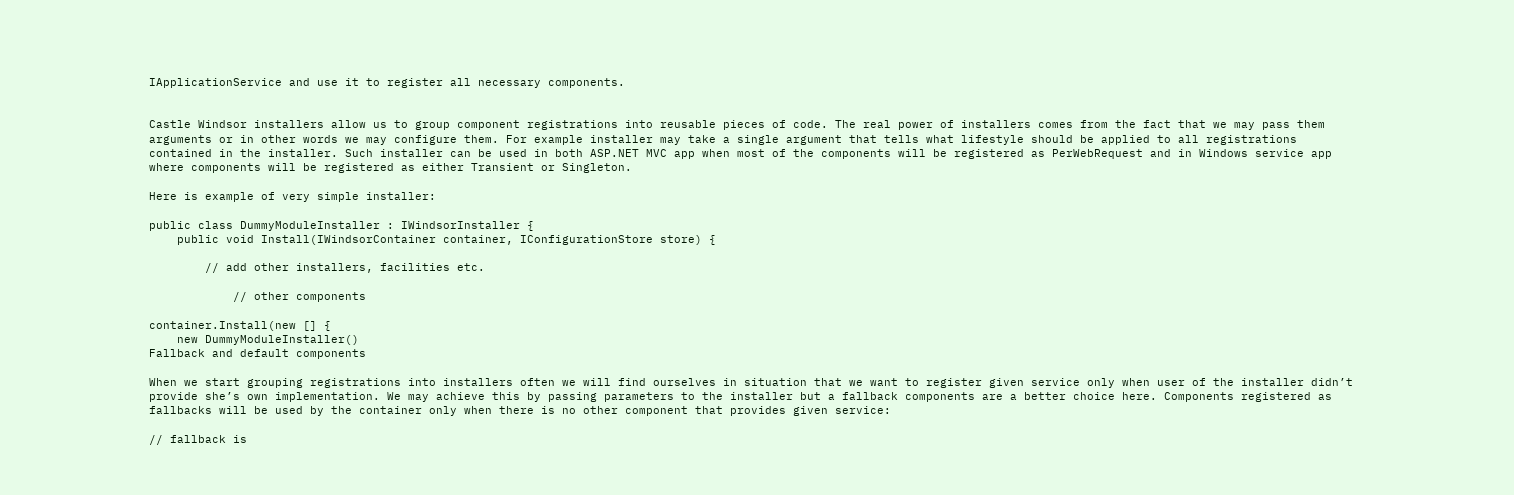IApplicationService and use it to register all necessary components.


Castle Windsor installers allow us to group component registrations into reusable pieces of code. The real power of installers comes from the fact that we may pass them arguments or in other words we may configure them. For example installer may take a single argument that tells what lifestyle should be applied to all registrations contained in the installer. Such installer can be used in both ASP.NET MVC app when most of the components will be registered as PerWebRequest and in Windows service app where components will be registered as either Transient or Singleton.

Here is example of very simple installer:

public class DummyModuleInstaller : IWindsorInstaller {
    public void Install(IWindsorContainer container, IConfigurationStore store) {

        // add other installers, facilities etc.

            // other components

container.Install(new [] {
    new DummyModuleInstaller()
Fallback and default components

When we start grouping registrations into installers often we will find ourselves in situation that we want to register given service only when user of the installer didn’t provide she’s own implementation. We may achieve this by passing parameters to the installer but a fallback components are a better choice here. Components registered as fallbacks will be used by the container only when there is no other component that provides given service:

// fallback is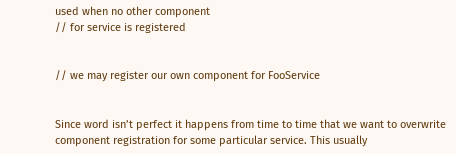used when no other component
// for service is registered


// we may register our own component for FooService


Since word isn’t perfect it happens from time to time that we want to overwrite component registration for some particular service. This usually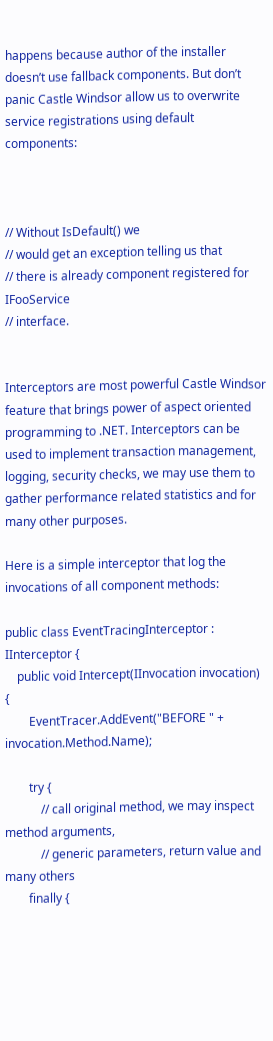happens because author of the installer doesn’t use fallback components. But don’t panic Castle Windsor allow us to overwrite service registrations using default components:



// Without IsDefault() we
// would get an exception telling us that
// there is already component registered for IFooService
// interface.


Interceptors are most powerful Castle Windsor feature that brings power of aspect oriented programming to .NET. Interceptors can be used to implement transaction management, logging, security checks, we may use them to gather performance related statistics and for many other purposes.

Here is a simple interceptor that log the invocations of all component methods:

public class EventTracingInterceptor : IInterceptor {
    public void Intercept(IInvocation invocation) {
        EventTracer.AddEvent("BEFORE " + invocation.Method.Name);

        try {
            // call original method, we may inspect method arguments,
            // generic parameters, return value and many others
        finally {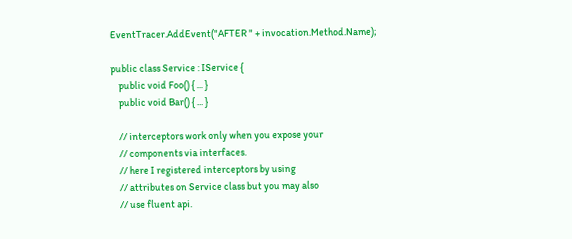EventTracer.AddEvent("AFTER " + invocation.Method.Name);

public class Service : IService {
    public void Foo() { ... }
    public void Bar() { ... }

    // interceptors work only when you expose your
    // components via interfaces.
    // here I registered interceptors by using
    // attributes on Service class but you may also
    // use fluent api.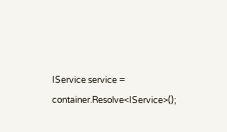IService service = container.Resolve<IService>();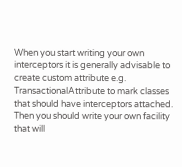When you start writing your own interceptors it is generally advisable to create custom attribute e.g. TransactionalAttribute to mark classes that should have interceptors attached. Then you should write your own facility that will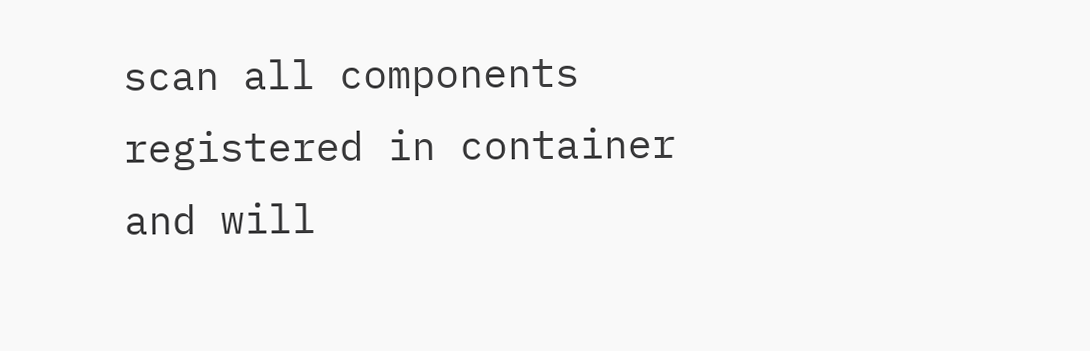scan all components registered in container and will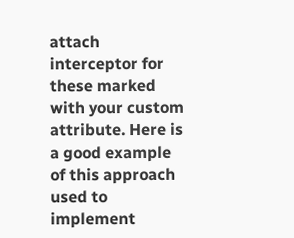attach interceptor for these marked with your custom attribute. Here is a good example of this approach used to implement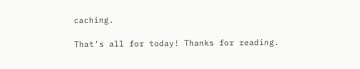caching.

That’s all for today! Thanks for reading.